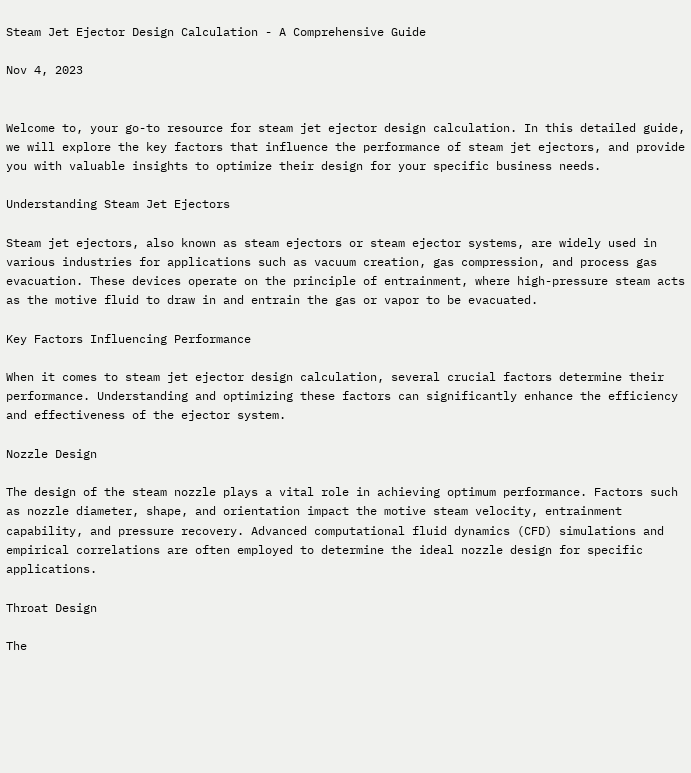Steam Jet Ejector Design Calculation - A Comprehensive Guide

Nov 4, 2023


Welcome to, your go-to resource for steam jet ejector design calculation. In this detailed guide, we will explore the key factors that influence the performance of steam jet ejectors, and provide you with valuable insights to optimize their design for your specific business needs.

Understanding Steam Jet Ejectors

Steam jet ejectors, also known as steam ejectors or steam ejector systems, are widely used in various industries for applications such as vacuum creation, gas compression, and process gas evacuation. These devices operate on the principle of entrainment, where high-pressure steam acts as the motive fluid to draw in and entrain the gas or vapor to be evacuated.

Key Factors Influencing Performance

When it comes to steam jet ejector design calculation, several crucial factors determine their performance. Understanding and optimizing these factors can significantly enhance the efficiency and effectiveness of the ejector system.

Nozzle Design

The design of the steam nozzle plays a vital role in achieving optimum performance. Factors such as nozzle diameter, shape, and orientation impact the motive steam velocity, entrainment capability, and pressure recovery. Advanced computational fluid dynamics (CFD) simulations and empirical correlations are often employed to determine the ideal nozzle design for specific applications.

Throat Design

The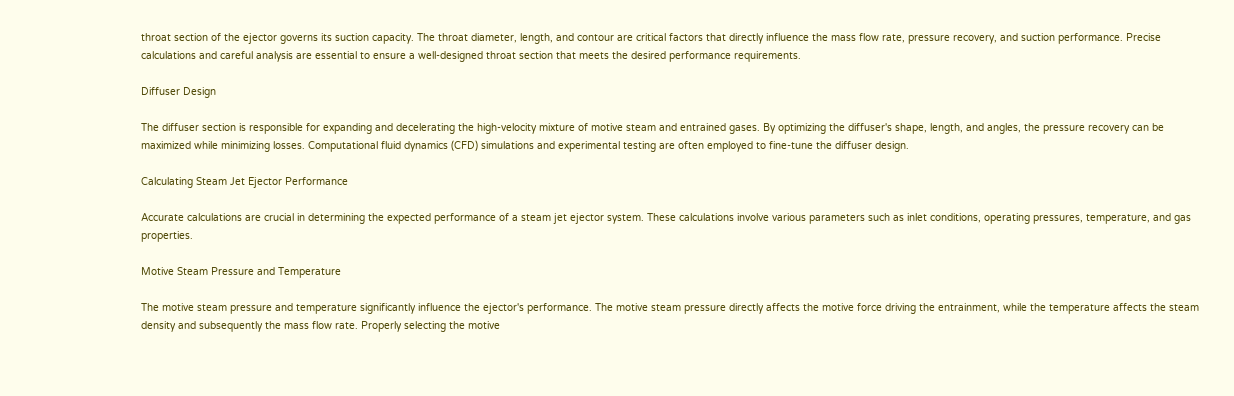throat section of the ejector governs its suction capacity. The throat diameter, length, and contour are critical factors that directly influence the mass flow rate, pressure recovery, and suction performance. Precise calculations and careful analysis are essential to ensure a well-designed throat section that meets the desired performance requirements.

Diffuser Design

The diffuser section is responsible for expanding and decelerating the high-velocity mixture of motive steam and entrained gases. By optimizing the diffuser's shape, length, and angles, the pressure recovery can be maximized while minimizing losses. Computational fluid dynamics (CFD) simulations and experimental testing are often employed to fine-tune the diffuser design.

Calculating Steam Jet Ejector Performance

Accurate calculations are crucial in determining the expected performance of a steam jet ejector system. These calculations involve various parameters such as inlet conditions, operating pressures, temperature, and gas properties.

Motive Steam Pressure and Temperature

The motive steam pressure and temperature significantly influence the ejector's performance. The motive steam pressure directly affects the motive force driving the entrainment, while the temperature affects the steam density and subsequently the mass flow rate. Properly selecting the motive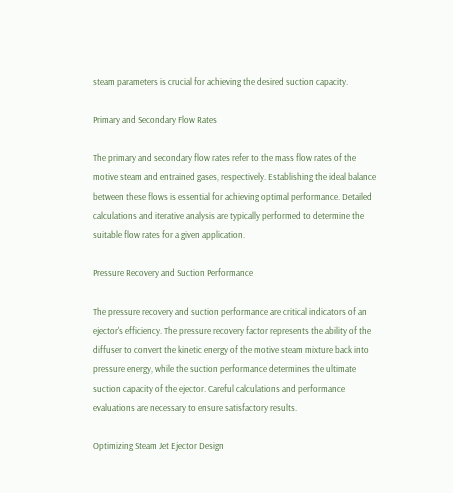steam parameters is crucial for achieving the desired suction capacity.

Primary and Secondary Flow Rates

The primary and secondary flow rates refer to the mass flow rates of the motive steam and entrained gases, respectively. Establishing the ideal balance between these flows is essential for achieving optimal performance. Detailed calculations and iterative analysis are typically performed to determine the suitable flow rates for a given application.

Pressure Recovery and Suction Performance

The pressure recovery and suction performance are critical indicators of an ejector's efficiency. The pressure recovery factor represents the ability of the diffuser to convert the kinetic energy of the motive steam mixture back into pressure energy, while the suction performance determines the ultimate suction capacity of the ejector. Careful calculations and performance evaluations are necessary to ensure satisfactory results.

Optimizing Steam Jet Ejector Design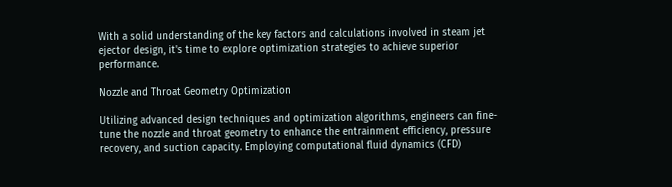With a solid understanding of the key factors and calculations involved in steam jet ejector design, it's time to explore optimization strategies to achieve superior performance.

Nozzle and Throat Geometry Optimization

Utilizing advanced design techniques and optimization algorithms, engineers can fine-tune the nozzle and throat geometry to enhance the entrainment efficiency, pressure recovery, and suction capacity. Employing computational fluid dynamics (CFD)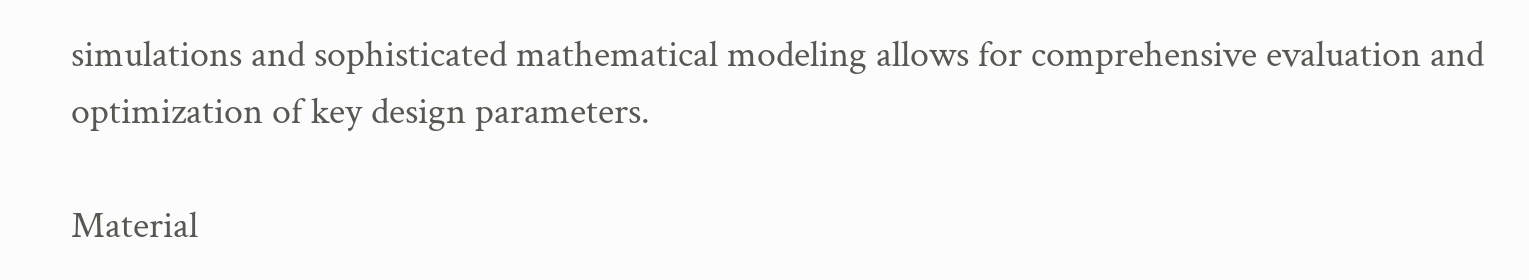simulations and sophisticated mathematical modeling allows for comprehensive evaluation and optimization of key design parameters.

Material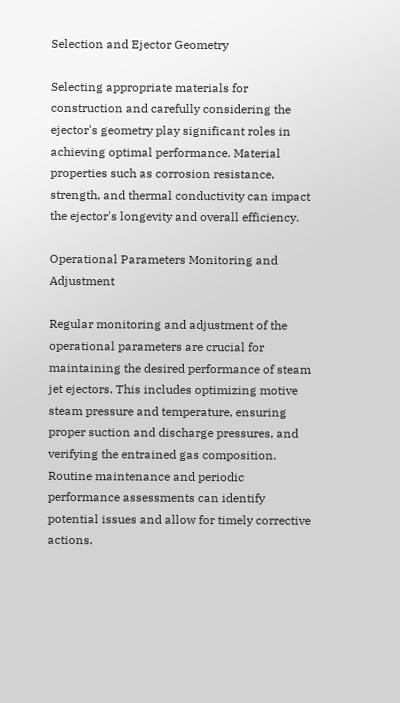Selection and Ejector Geometry

Selecting appropriate materials for construction and carefully considering the ejector's geometry play significant roles in achieving optimal performance. Material properties such as corrosion resistance, strength, and thermal conductivity can impact the ejector's longevity and overall efficiency.

Operational Parameters Monitoring and Adjustment

Regular monitoring and adjustment of the operational parameters are crucial for maintaining the desired performance of steam jet ejectors. This includes optimizing motive steam pressure and temperature, ensuring proper suction and discharge pressures, and verifying the entrained gas composition. Routine maintenance and periodic performance assessments can identify potential issues and allow for timely corrective actions.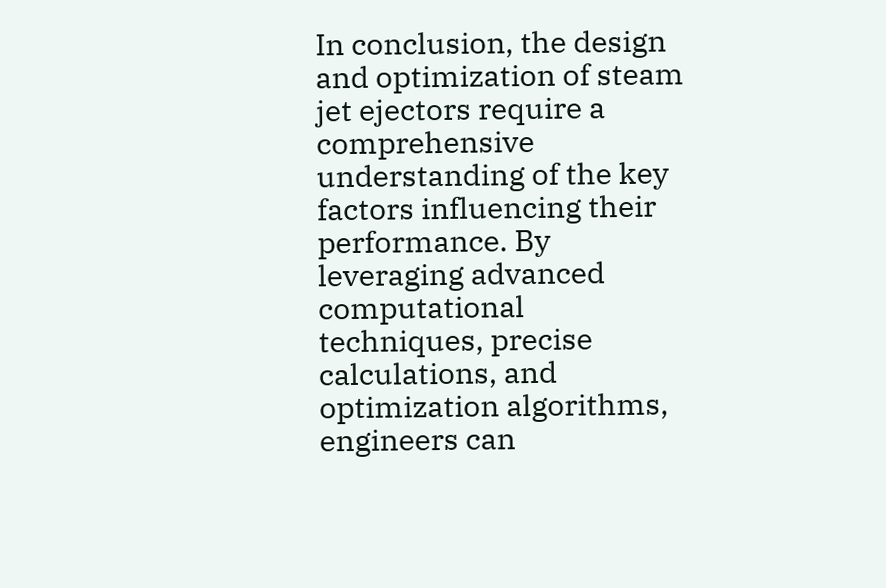In conclusion, the design and optimization of steam jet ejectors require a comprehensive understanding of the key factors influencing their performance. By leveraging advanced computational techniques, precise calculations, and optimization algorithms, engineers can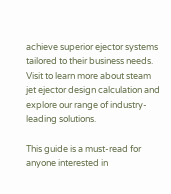achieve superior ejector systems tailored to their business needs. Visit to learn more about steam jet ejector design calculation and explore our range of industry-leading solutions.

This guide is a must-read for anyone interested in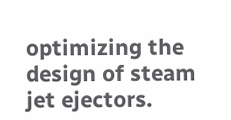optimizing the design of steam jet ejectors.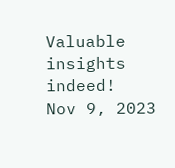Valuable insights indeed!
Nov 9, 2023